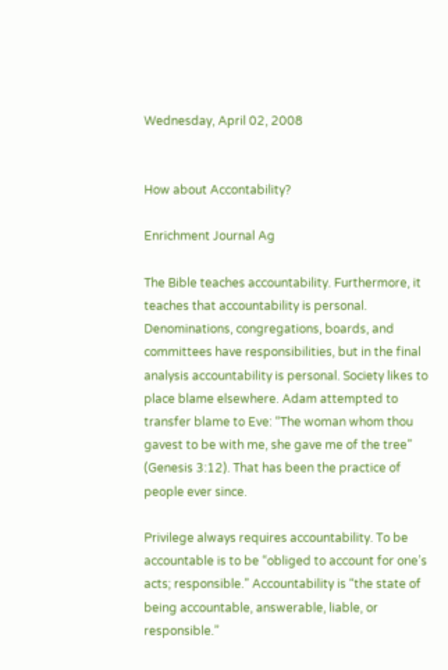Wednesday, April 02, 2008


How about Accontability?

Enrichment Journal Ag

The Bible teaches accountability. Furthermore, it teaches that accountability is personal. Denominations, congregations, boards, and committees have responsibilities, but in the final analysis accountability is personal. Society likes to place blame elsewhere. Adam attempted to transfer blame to Eve: “The woman whom thou gavest to be with me, she gave me of the tree” (Genesis 3:12). That has been the practice of people ever since.

Privilege always requires accountability. To be accountable is to be “obliged to account for one’s acts; responsible.” Accountability is “the state of being accountable, answerable, liable, or responsible.”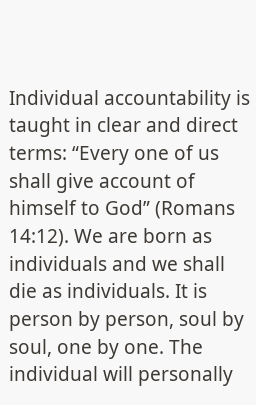Individual accountability is taught in clear and direct terms: “Every one of us shall give account of himself to God” (Romans 14:12). We are born as individuals and we shall die as individuals. It is person by person, soul by soul, one by one. The individual will personally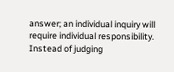answer; an individual inquiry will require individual responsibility. Instead of judging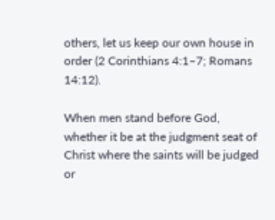others, let us keep our own house in order (2 Corinthians 4:1–7; Romans 14:12).

When men stand before God, whether it be at the judgment seat of Christ where the saints will be judged or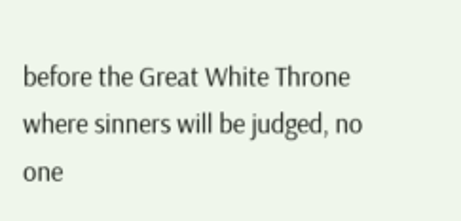before the Great White Throne where sinners will be judged, no one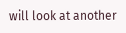will look at another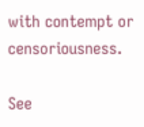with contempt or censoriousness.

See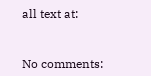all text at:


No comments: